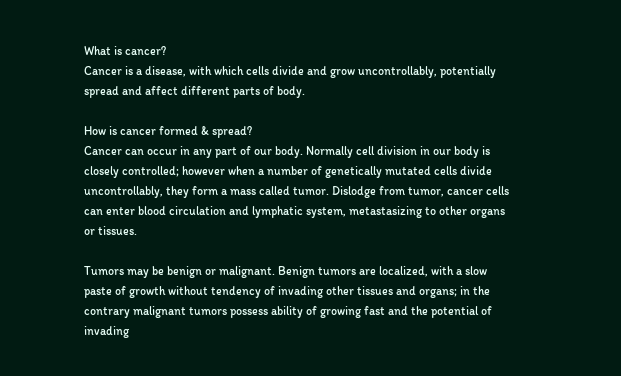What is cancer?
Cancer is a disease, with which cells divide and grow uncontrollably, potentially spread and affect different parts of body.

How is cancer formed & spread?
Cancer can occur in any part of our body. Normally cell division in our body is closely controlled; however when a number of genetically mutated cells divide uncontrollably, they form a mass called tumor. Dislodge from tumor, cancer cells can enter blood circulation and lymphatic system, metastasizing to other organs or tissues.

Tumors may be benign or malignant. Benign tumors are localized, with a slow paste of growth without tendency of invading other tissues and organs; in the contrary malignant tumors possess ability of growing fast and the potential of invading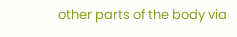other parts of the body via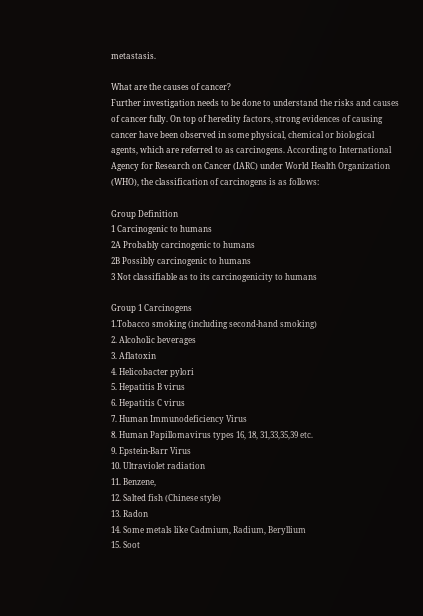metastasis.

What are the causes of cancer?
Further investigation needs to be done to understand the risks and causes of cancer fully. On top of heredity factors, strong evidences of causing cancer have been observed in some physical, chemical or biological agents, which are referred to as carcinogens. According to International Agency for Research on Cancer (IARC) under World Health Organization (WHO), the classification of carcinogens is as follows:

Group Definition
1 Carcinogenic to humans
2A Probably carcinogenic to humans
2B Possibly carcinogenic to humans
3 Not classifiable as to its carcinogenicity to humans

Group 1 Carcinogens
1.Tobacco smoking (including second-hand smoking)
2. Alcoholic beverages
3. Aflatoxin
4. Helicobacter pylori
5. Hepatitis B virus
6. Hepatitis C virus
7. Human Immunodeficiency Virus
8. Human Papillomavirus types 16, 18, 31,33,35,39 etc.
9. Epstein-Barr Virus
10. Ultraviolet radiation
11. Benzene,
12. Salted fish (Chinese style)
13. Radon
14. Some metals like Cadmium, Radium, Beryllium
15. Soot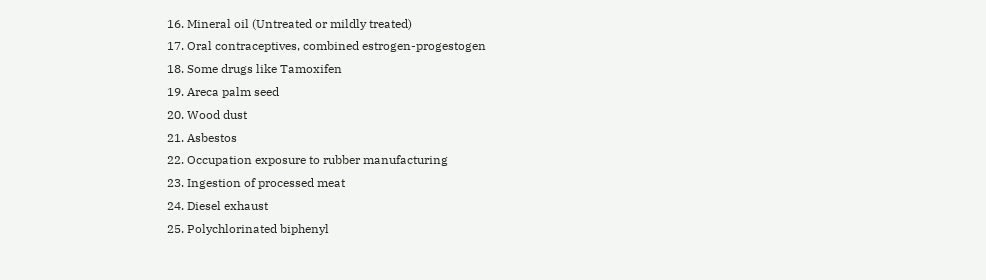16. Mineral oil (Untreated or mildly treated)
17. Oral contraceptives, combined estrogen-progestogen
18. Some drugs like Tamoxifen
19. Areca palm seed
20. Wood dust
21. Asbestos
22. Occupation exposure to rubber manufacturing
23. Ingestion of processed meat
24. Diesel exhaust
25. Polychlorinated biphenyl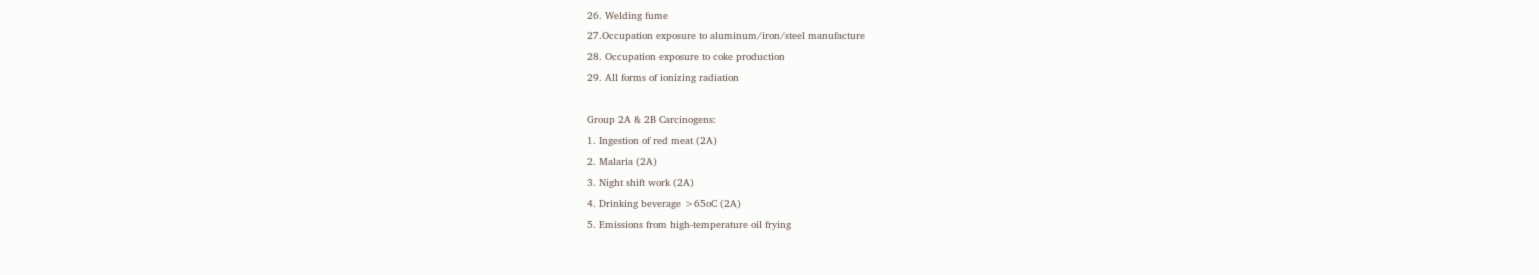26. Welding fume
27.Occupation exposure to aluminum/iron/steel manufacture
28. Occupation exposure to coke production
29. All forms of ionizing radiation

Group 2A & 2B Carcinogens:
1. Ingestion of red meat (2A)
2. Malaria (2A)
3. Night shift work (2A)
4. Drinking beverage >65oC (2A)
5. Emissions from high-temperature oil frying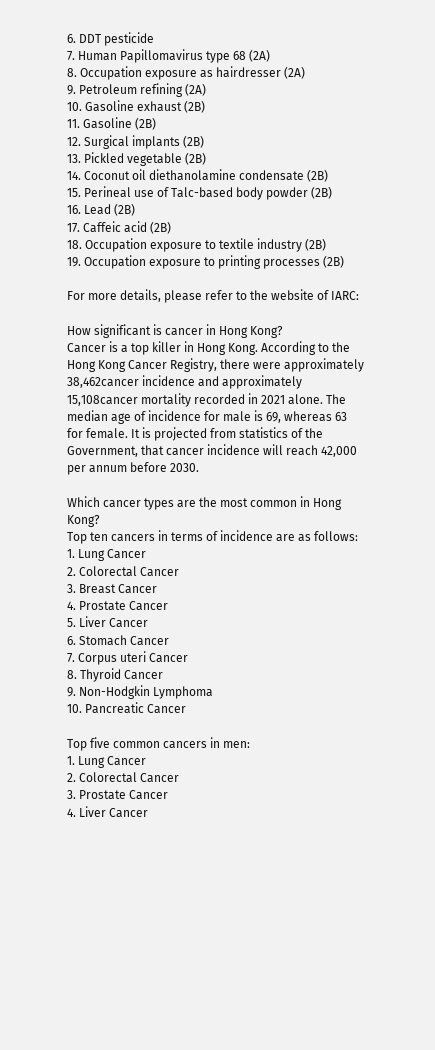6. DDT pesticide
7. Human Papillomavirus type 68 (2A)
8. Occupation exposure as hairdresser (2A)
9. Petroleum refining (2A)
10. Gasoline exhaust (2B)
11. Gasoline (2B)
12. Surgical implants (2B)
13. Pickled vegetable (2B)
14. Coconut oil diethanolamine condensate (2B)
15. Perineal use of Talc-based body powder (2B)
16. Lead (2B)
17. Caffeic acid (2B)
18. Occupation exposure to textile industry (2B)
19. Occupation exposure to printing processes (2B)

For more details, please refer to the website of IARC:

How significant is cancer in Hong Kong?
Cancer is a top killer in Hong Kong. According to the Hong Kong Cancer Registry, there were approximately 38,462cancer incidence and approximately 15,108cancer mortality recorded in 2021 alone. The median age of incidence for male is 69, whereas 63 for female. It is projected from statistics of the Government, that cancer incidence will reach 42,000 per annum before 2030.

Which cancer types are the most common in Hong Kong?
Top ten cancers in terms of incidence are as follows:
1. Lung Cancer
2. Colorectal Cancer
3. Breast Cancer
4. Prostate Cancer
5. Liver Cancer
6. Stomach Cancer
7. Corpus uteri Cancer
8. Thyroid Cancer
9. Non-Hodgkin Lymphoma
10. Pancreatic Cancer

Top five common cancers in men:
1. Lung Cancer
2. Colorectal Cancer
3. Prostate Cancer
4. Liver Cancer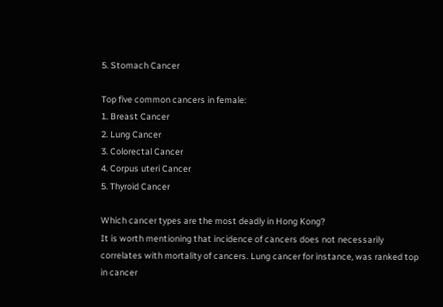5. Stomach Cancer

Top five common cancers in female:
1. Breast Cancer
2. Lung Cancer
3. Colorectal Cancer
4. Corpus uteri Cancer
5. Thyroid Cancer

Which cancer types are the most deadly in Hong Kong?
It is worth mentioning that incidence of cancers does not necessarily correlates with mortality of cancers. Lung cancer for instance, was ranked top in cancer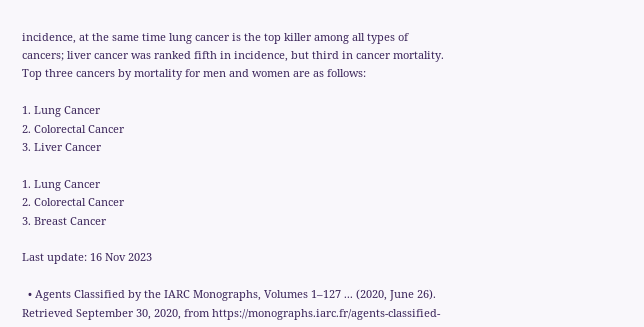incidence, at the same time lung cancer is the top killer among all types of cancers; liver cancer was ranked fifth in incidence, but third in cancer mortality. Top three cancers by mortality for men and women are as follows:

1. Lung Cancer
2. Colorectal Cancer
3. Liver Cancer

1. Lung Cancer
2. Colorectal Cancer
3. Breast Cancer

Last update: 16 Nov 2023

  • Agents Classified by the IARC Monographs, Volumes 1–127 ... (2020, June 26). Retrieved September 30, 2020, from https://monographs.iarc.fr/agents-classified-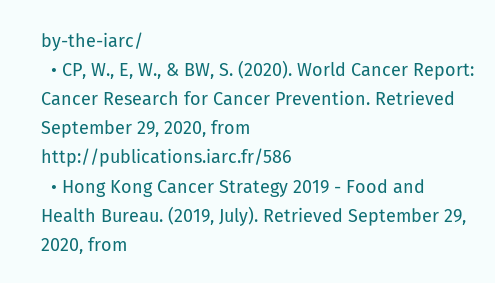by-the-iarc/
  • CP, W., E, W., & BW, S. (2020). World Cancer Report: Cancer Research for Cancer Prevention. Retrieved September 29, 2020, from http://publications.iarc.fr/586
  • Hong Kong Cancer Strategy 2019 - Food and Health Bureau. (2019, July). Retrieved September 29, 2020, from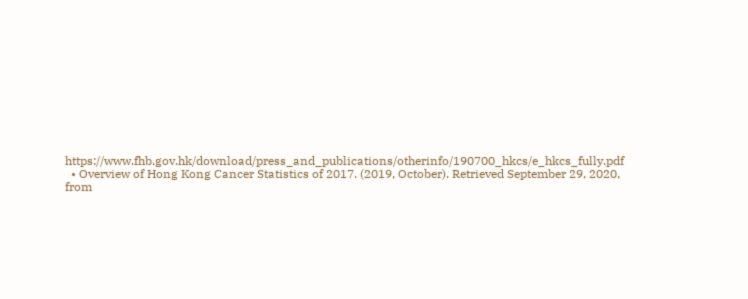https://www.fhb.gov.hk/download/press_and_publications/otherinfo/190700_hkcs/e_hkcs_fully.pdf
  • Overview of Hong Kong Cancer Statistics of 2017. (2019, October). Retrieved September 29, 2020, from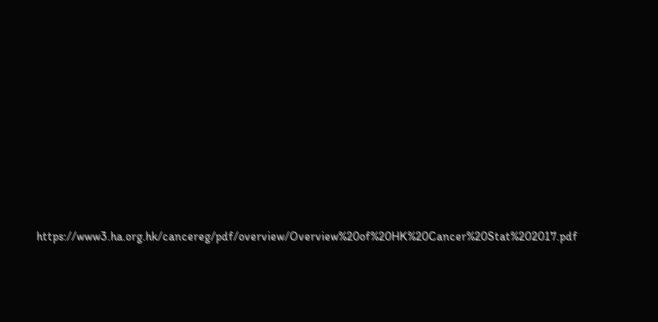https://www3.ha.org.hk/cancereg/pdf/overview/Overview%20of%20HK%20Cancer%20Stat%202017.pdf